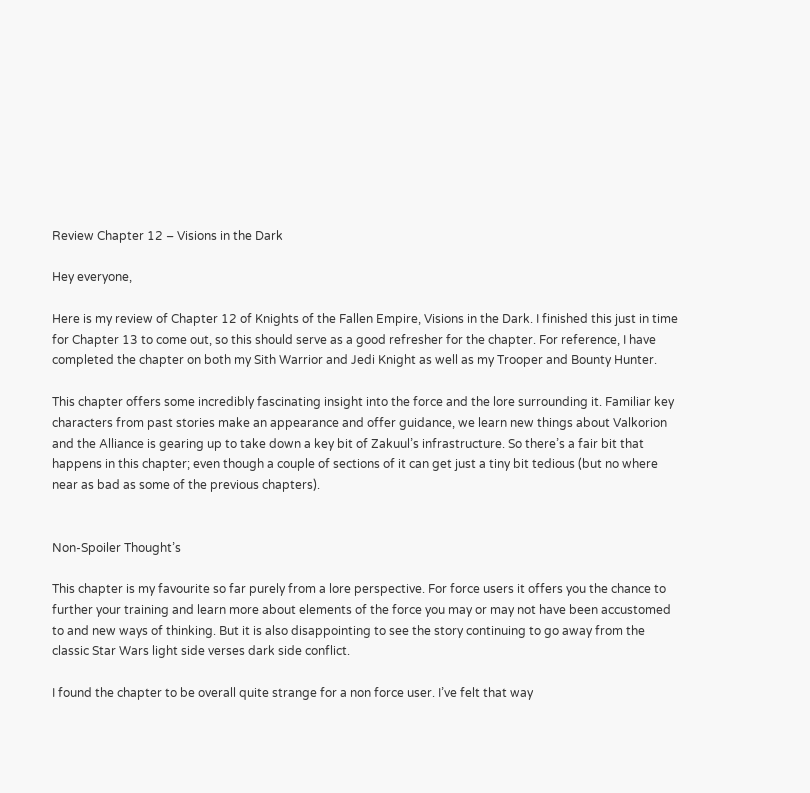Review Chapter 12 – Visions in the Dark

Hey everyone,

Here is my review of Chapter 12 of Knights of the Fallen Empire, Visions in the Dark. I finished this just in time for Chapter 13 to come out, so this should serve as a good refresher for the chapter. For reference, I have completed the chapter on both my Sith Warrior and Jedi Knight as well as my Trooper and Bounty Hunter.

This chapter offers some incredibly fascinating insight into the force and the lore surrounding it. Familiar key characters from past stories make an appearance and offer guidance, we learn new things about Valkorion and the Alliance is gearing up to take down a key bit of Zakuul’s infrastructure. So there’s a fair bit that happens in this chapter; even though a couple of sections of it can get just a tiny bit tedious (but no where near as bad as some of the previous chapters).


Non-Spoiler Thought’s

This chapter is my favourite so far purely from a lore perspective. For force users it offers you the chance to further your training and learn more about elements of the force you may or may not have been accustomed to and new ways of thinking. But it is also disappointing to see the story continuing to go away from the classic Star Wars light side verses dark side conflict.

I found the chapter to be overall quite strange for a non force user. I’ve felt that way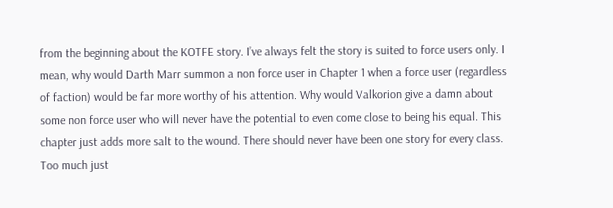from the beginning about the KOTFE story. I’ve always felt the story is suited to force users only. I mean, why would Darth Marr summon a non force user in Chapter 1 when a force user (regardless of faction) would be far more worthy of his attention. Why would Valkorion give a damn about some non force user who will never have the potential to even come close to being his equal. This chapter just adds more salt to the wound. There should never have been one story for every class. Too much just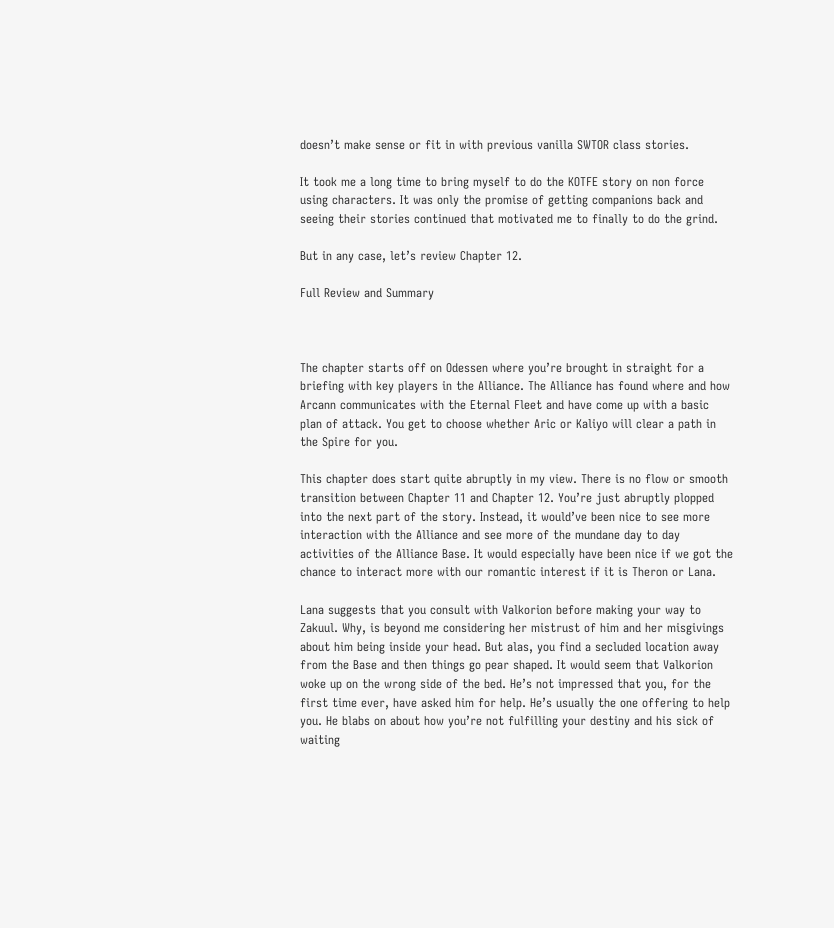doesn’t make sense or fit in with previous vanilla SWTOR class stories.

It took me a long time to bring myself to do the KOTFE story on non force using characters. It was only the promise of getting companions back and seeing their stories continued that motivated me to finally to do the grind.

But in any case, let’s review Chapter 12.

Full Review and Summary



The chapter starts off on Odessen where you’re brought in straight for a briefing with key players in the Alliance. The Alliance has found where and how Arcann communicates with the Eternal Fleet and have come up with a basic plan of attack. You get to choose whether Aric or Kaliyo will clear a path in the Spire for you.

This chapter does start quite abruptly in my view. There is no flow or smooth transition between Chapter 11 and Chapter 12. You’re just abruptly plopped into the next part of the story. Instead, it would’ve been nice to see more interaction with the Alliance and see more of the mundane day to day activities of the Alliance Base. It would especially have been nice if we got the chance to interact more with our romantic interest if it is Theron or Lana.

Lana suggests that you consult with Valkorion before making your way to Zakuul. Why, is beyond me considering her mistrust of him and her misgivings about him being inside your head. But alas, you find a secluded location away from the Base and then things go pear shaped. It would seem that Valkorion woke up on the wrong side of the bed. He’s not impressed that you, for the first time ever, have asked him for help. He’s usually the one offering to help you. He blabs on about how you’re not fulfilling your destiny and his sick of waiting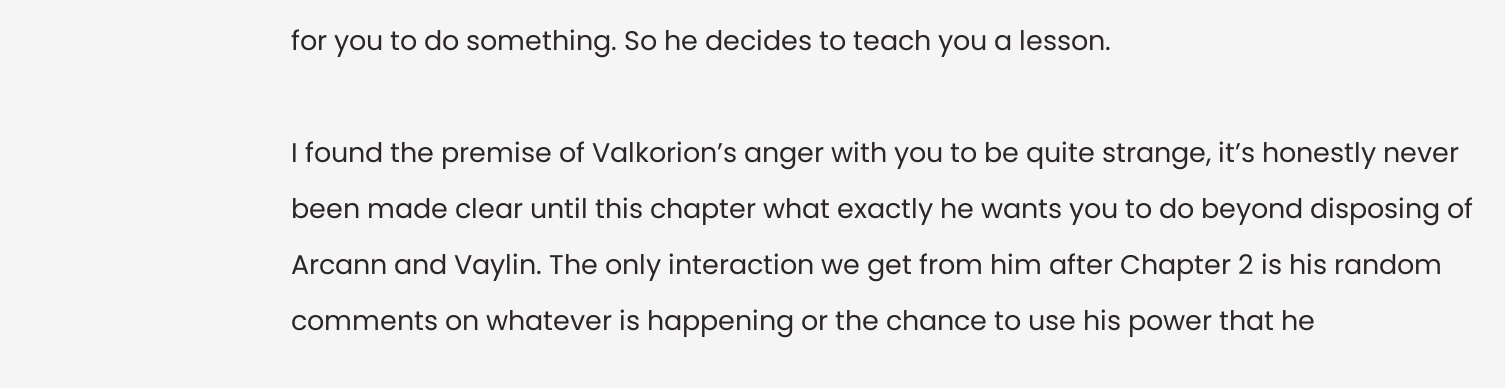for you to do something. So he decides to teach you a lesson.

I found the premise of Valkorion’s anger with you to be quite strange, it’s honestly never been made clear until this chapter what exactly he wants you to do beyond disposing of Arcann and Vaylin. The only interaction we get from him after Chapter 2 is his random comments on whatever is happening or the chance to use his power that he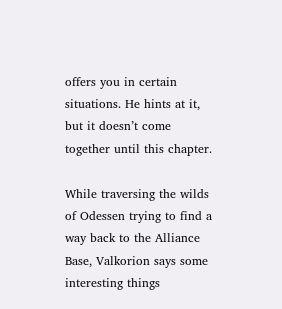offers you in certain situations. He hints at it, but it doesn’t come together until this chapter.

While traversing the wilds of Odessen trying to find a way back to the Alliance Base, Valkorion says some interesting things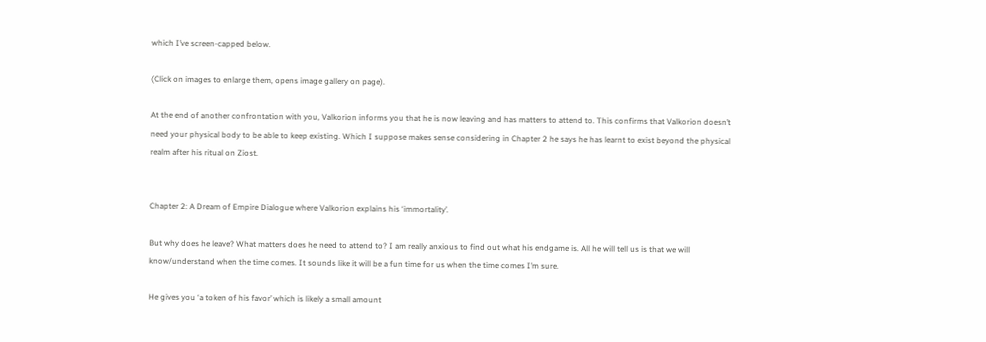which I’ve screen-capped below.

(Click on images to enlarge them, opens image gallery on page).

At the end of another confrontation with you, Valkorion informs you that he is now leaving and has matters to attend to. This confirms that Valkorion doesn’t need your physical body to be able to keep existing. Which I suppose makes sense considering in Chapter 2 he says he has learnt to exist beyond the physical realm after his ritual on Ziost.


Chapter 2: A Dream of Empire Dialogue where Valkorion explains his ‘immortality’.

But why does he leave? What matters does he need to attend to? I am really anxious to find out what his endgame is. All he will tell us is that we will know/understand when the time comes. It sounds like it will be a fun time for us when the time comes I’m sure.

He gives you ‘a token of his favor’ which is likely a small amount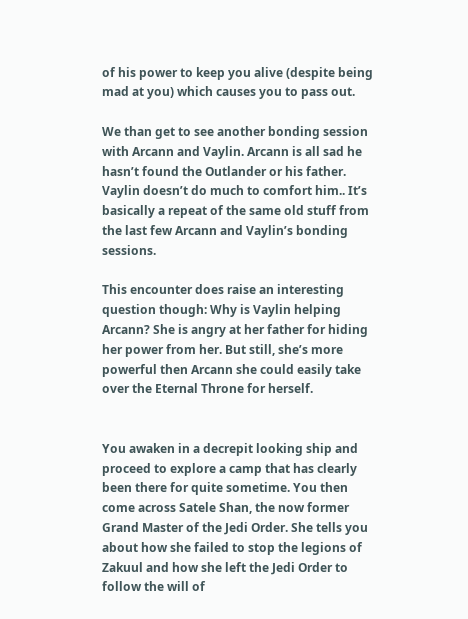of his power to keep you alive (despite being mad at you) which causes you to pass out.

We than get to see another bonding session with Arcann and Vaylin. Arcann is all sad he hasn’t found the Outlander or his father. Vaylin doesn’t do much to comfort him.. It’s basically a repeat of the same old stuff from the last few Arcann and Vaylin’s bonding sessions.

This encounter does raise an interesting question though: Why is Vaylin helping Arcann? She is angry at her father for hiding her power from her. But still, she’s more powerful then Arcann she could easily take over the Eternal Throne for herself.


You awaken in a decrepit looking ship and proceed to explore a camp that has clearly been there for quite sometime. You then come across Satele Shan, the now former Grand Master of the Jedi Order. She tells you about how she failed to stop the legions of Zakuul and how she left the Jedi Order to follow the will of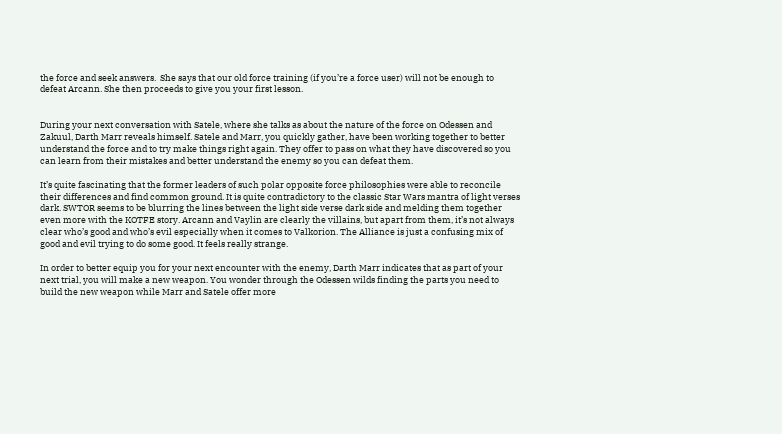the force and seek answers.  She says that our old force training (if you’re a force user) will not be enough to defeat Arcann. She then proceeds to give you your first lesson.


During your next conversation with Satele, where she talks as about the nature of the force on Odessen and Zakuul, Darth Marr reveals himself. Satele and Marr, you quickly gather, have been working together to better understand the force and to try make things right again. They offer to pass on what they have discovered so you can learn from their mistakes and better understand the enemy so you can defeat them.

It’s quite fascinating that the former leaders of such polar opposite force philosophies were able to reconcile their differences and find common ground. It is quite contradictory to the classic Star Wars mantra of light verses dark. SWTOR seems to be blurring the lines between the light side verse dark side and melding them together even more with the KOTFE story. Arcann and Vaylin are clearly the villains, but apart from them, it’s not always clear who’s good and who’s evil especially when it comes to Valkorion. The Alliance is just a confusing mix of good and evil trying to do some good. It feels really strange.

In order to better equip you for your next encounter with the enemy, Darth Marr indicates that as part of your next trial, you will make a new weapon. You wonder through the Odessen wilds finding the parts you need to build the new weapon while Marr and Satele offer more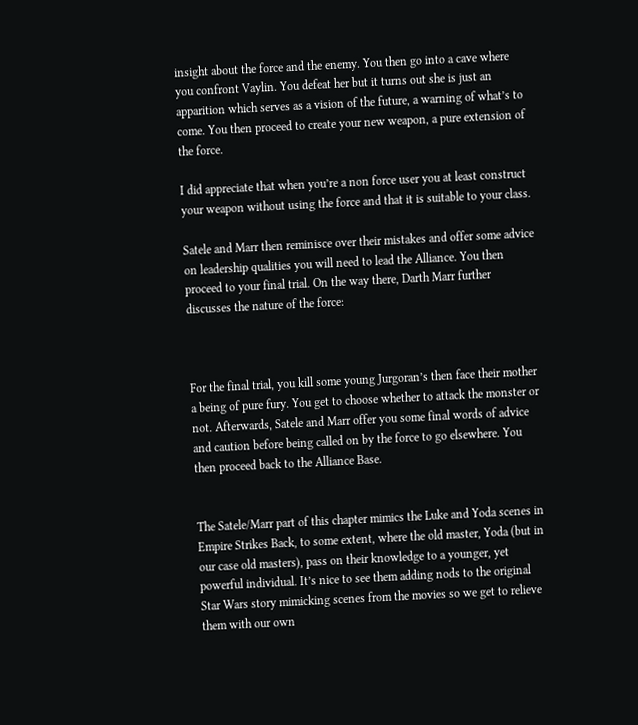insight about the force and the enemy. You then go into a cave where you confront Vaylin. You defeat her but it turns out she is just an apparition which serves as a vision of the future, a warning of what’s to come. You then proceed to create your new weapon, a pure extension of the force.

I did appreciate that when you’re a non force user you at least construct your weapon without using the force and that it is suitable to your class.

Satele and Marr then reminisce over their mistakes and offer some advice on leadership qualities you will need to lead the Alliance. You then proceed to your final trial. On the way there, Darth Marr further discusses the nature of the force:



For the final trial, you kill some young Jurgoran’s then face their mother a being of pure fury. You get to choose whether to attack the monster or not. Afterwards, Satele and Marr offer you some final words of advice and caution before being called on by the force to go elsewhere. You then proceed back to the Alliance Base.


The Satele/Marr part of this chapter mimics the Luke and Yoda scenes in Empire Strikes Back, to some extent, where the old master, Yoda (but in our case old masters), pass on their knowledge to a younger, yet powerful individual. It’s nice to see them adding nods to the original Star Wars story mimicking scenes from the movies so we get to relieve them with our own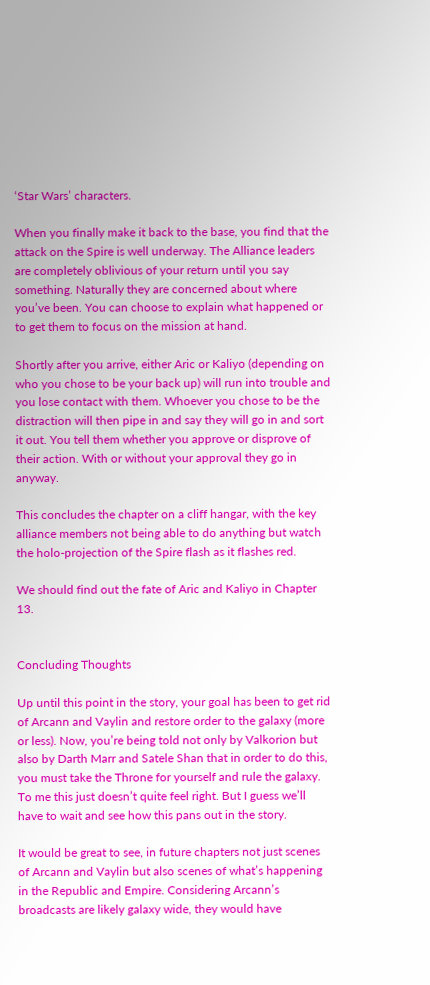‘Star Wars’ characters.

When you finally make it back to the base, you find that the attack on the Spire is well underway. The Alliance leaders are completely oblivious of your return until you say something. Naturally they are concerned about where you’ve been. You can choose to explain what happened or to get them to focus on the mission at hand.

Shortly after you arrive, either Aric or Kaliyo (depending on who you chose to be your back up) will run into trouble and you lose contact with them. Whoever you chose to be the distraction will then pipe in and say they will go in and sort it out. You tell them whether you approve or disprove of their action. With or without your approval they go in anyway.

This concludes the chapter on a cliff hangar, with the key alliance members not being able to do anything but watch the holo-projection of the Spire flash as it flashes red.

We should find out the fate of Aric and Kaliyo in Chapter 13.


Concluding Thoughts

Up until this point in the story, your goal has been to get rid of Arcann and Vaylin and restore order to the galaxy (more or less). Now, you’re being told not only by Valkorion but also by Darth Marr and Satele Shan that in order to do this, you must take the Throne for yourself and rule the galaxy. To me this just doesn’t quite feel right. But I guess we’ll have to wait and see how this pans out in the story.

It would be great to see, in future chapters not just scenes of Arcann and Vaylin but also scenes of what’s happening in the Republic and Empire. Considering Arcann’s broadcasts are likely galaxy wide, they would have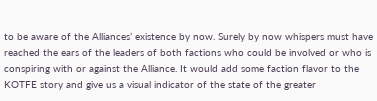to be aware of the Alliances’ existence by now. Surely by now whispers must have reached the ears of the leaders of both factions who could be involved or who is conspiring with or against the Alliance. It would add some faction flavor to the KOTFE story and give us a visual indicator of the state of the greater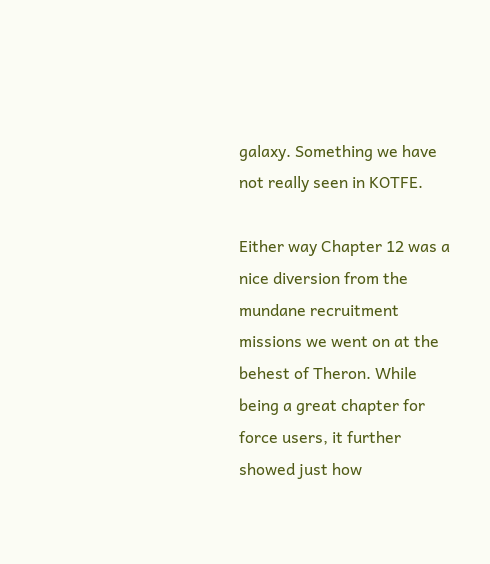galaxy. Something we have not really seen in KOTFE.

Either way Chapter 12 was a nice diversion from the mundane recruitment missions we went on at the behest of Theron. While being a great chapter for force users, it further showed just how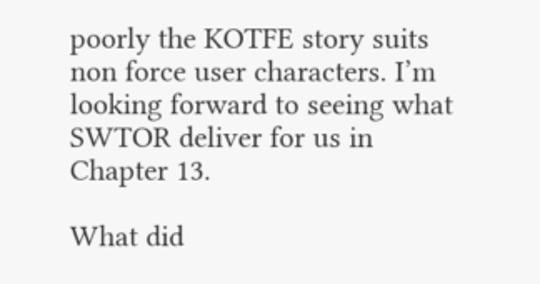poorly the KOTFE story suits non force user characters. I’m looking forward to seeing what SWTOR deliver for us in Chapter 13.

What did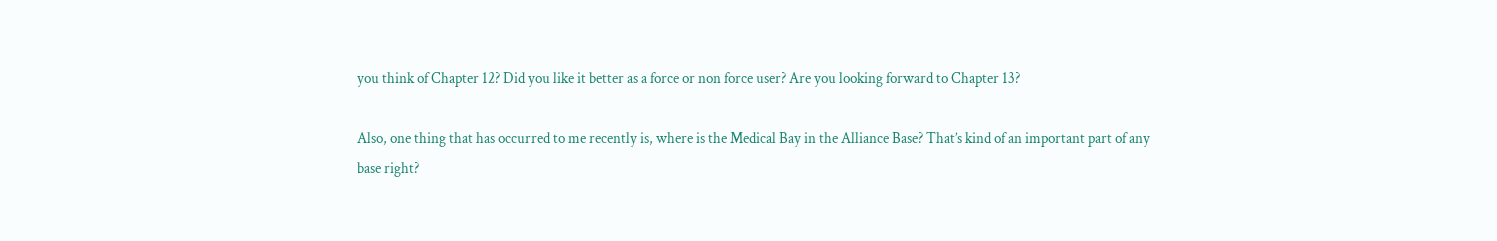you think of Chapter 12? Did you like it better as a force or non force user? Are you looking forward to Chapter 13?

Also, one thing that has occurred to me recently is, where is the Medical Bay in the Alliance Base? That’s kind of an important part of any base right?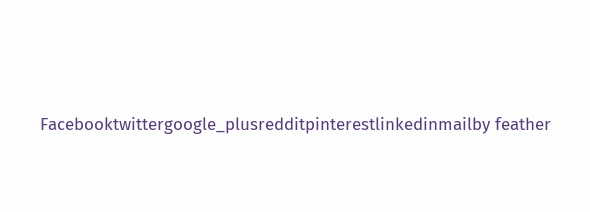Facebooktwittergoogle_plusredditpinterestlinkedinmailby feather